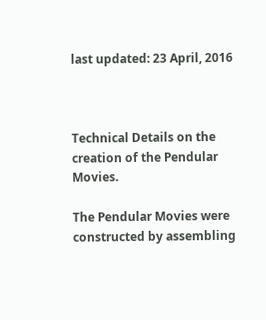last updated: 23 April, 2016



Technical Details on the creation of the Pendular Movies.

The Pendular Movies were constructed by assembling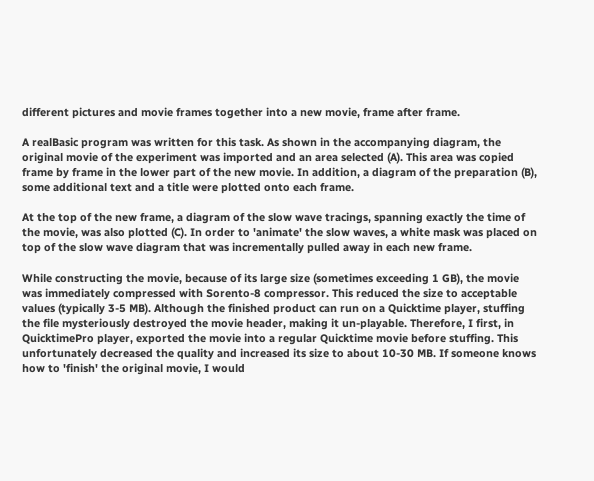different pictures and movie frames together into a new movie, frame after frame.

A realBasic program was written for this task. As shown in the accompanying diagram, the original movie of the experiment was imported and an area selected (A). This area was copied frame by frame in the lower part of the new movie. In addition, a diagram of the preparation (B), some additional text and a title were plotted onto each frame.

At the top of the new frame, a diagram of the slow wave tracings, spanning exactly the time of the movie, was also plotted (C). In order to 'animate' the slow waves, a white mask was placed on top of the slow wave diagram that was incrementally pulled away in each new frame.

While constructing the movie, because of its large size (sometimes exceeding 1 GB), the movie was immediately compressed with Sorento-8 compressor. This reduced the size to acceptable values (typically 3-5 MB). Although the finished product can run on a Quicktime player, stuffing the file mysteriously destroyed the movie header, making it un-playable. Therefore, I first, in QuicktimePro player, exported the movie into a regular Quicktime movie before stuffing. This unfortunately decreased the quality and increased its size to about 10-30 MB. If someone knows how to 'finish' the original movie, I would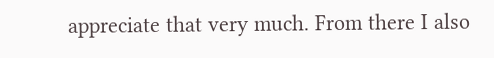appreciate that very much. From there I also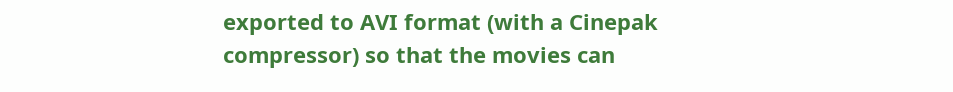exported to AVI format (with a Cinepak compressor) so that the movies can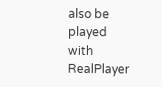also be played with RealPlayer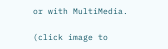or with MultiMedia.

(click image to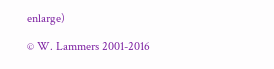enlarge)

© W. Lammers 2001-2016